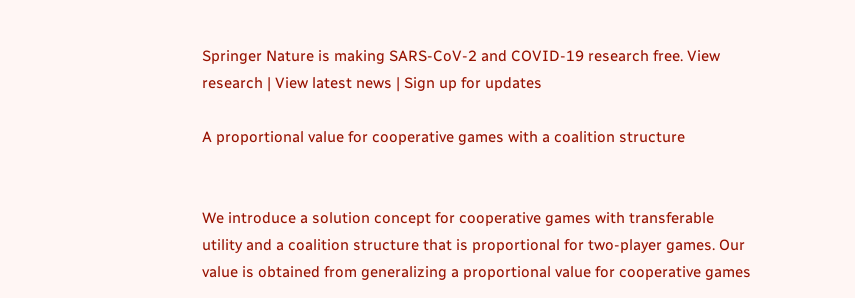Springer Nature is making SARS-CoV-2 and COVID-19 research free. View research | View latest news | Sign up for updates

A proportional value for cooperative games with a coalition structure


We introduce a solution concept for cooperative games with transferable utility and a coalition structure that is proportional for two-player games. Our value is obtained from generalizing a proportional value for cooperative games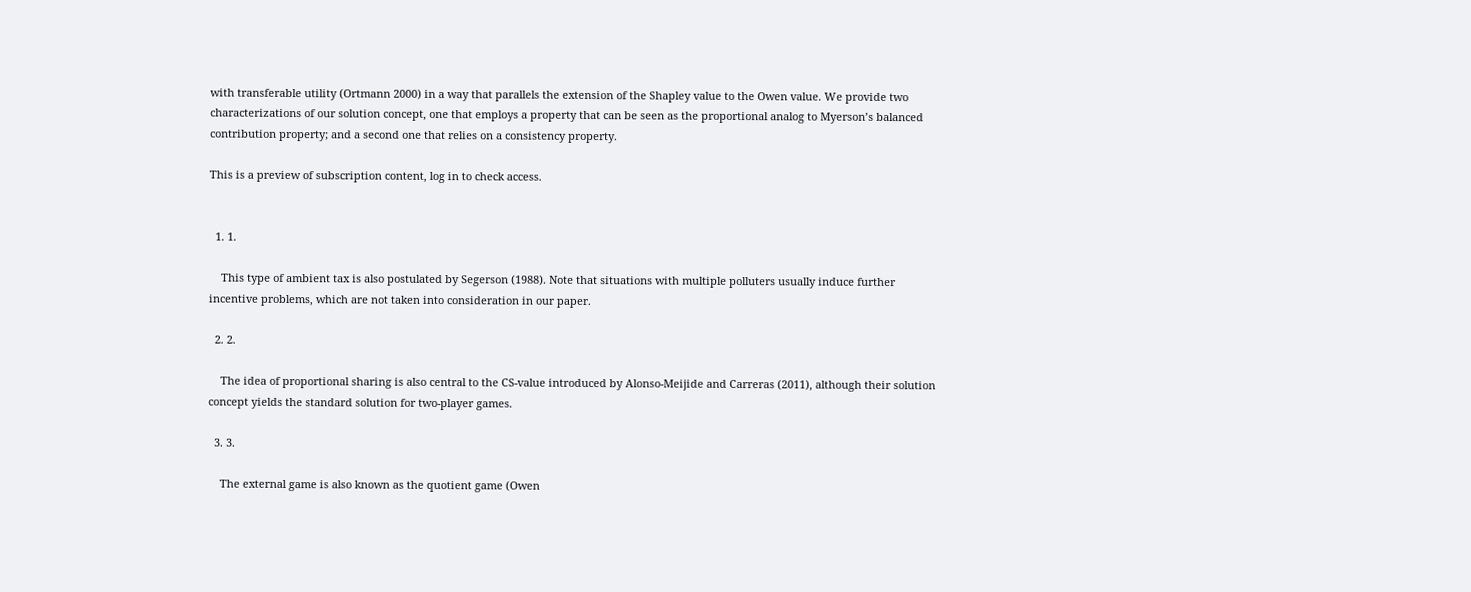with transferable utility (Ortmann 2000) in a way that parallels the extension of the Shapley value to the Owen value. We provide two characterizations of our solution concept, one that employs a property that can be seen as the proportional analog to Myerson’s balanced contribution property; and a second one that relies on a consistency property.

This is a preview of subscription content, log in to check access.


  1. 1.

    This type of ambient tax is also postulated by Segerson (1988). Note that situations with multiple polluters usually induce further incentive problems, which are not taken into consideration in our paper.

  2. 2.

    The idea of proportional sharing is also central to the CS-value introduced by Alonso-Meijide and Carreras (2011), although their solution concept yields the standard solution for two-player games.

  3. 3.

    The external game is also known as the quotient game (Owen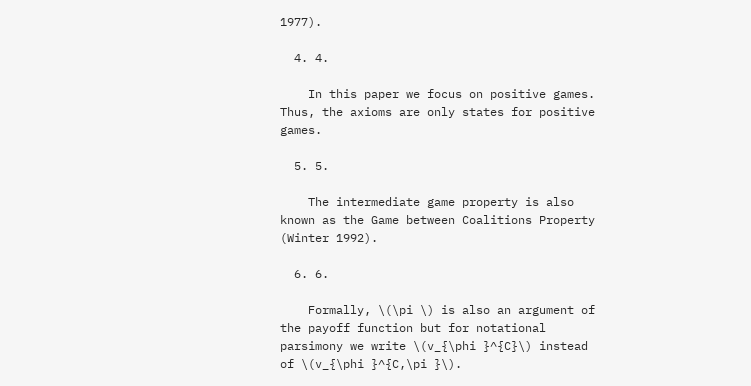1977).

  4. 4.

    In this paper we focus on positive games. Thus, the axioms are only states for positive games.

  5. 5.

    The intermediate game property is also known as the Game between Coalitions Property (Winter 1992).

  6. 6.

    Formally, \(\pi \) is also an argument of the payoff function but for notational parsimony we write \(v_{\phi }^{C}\) instead of \(v_{\phi }^{C,\pi }\).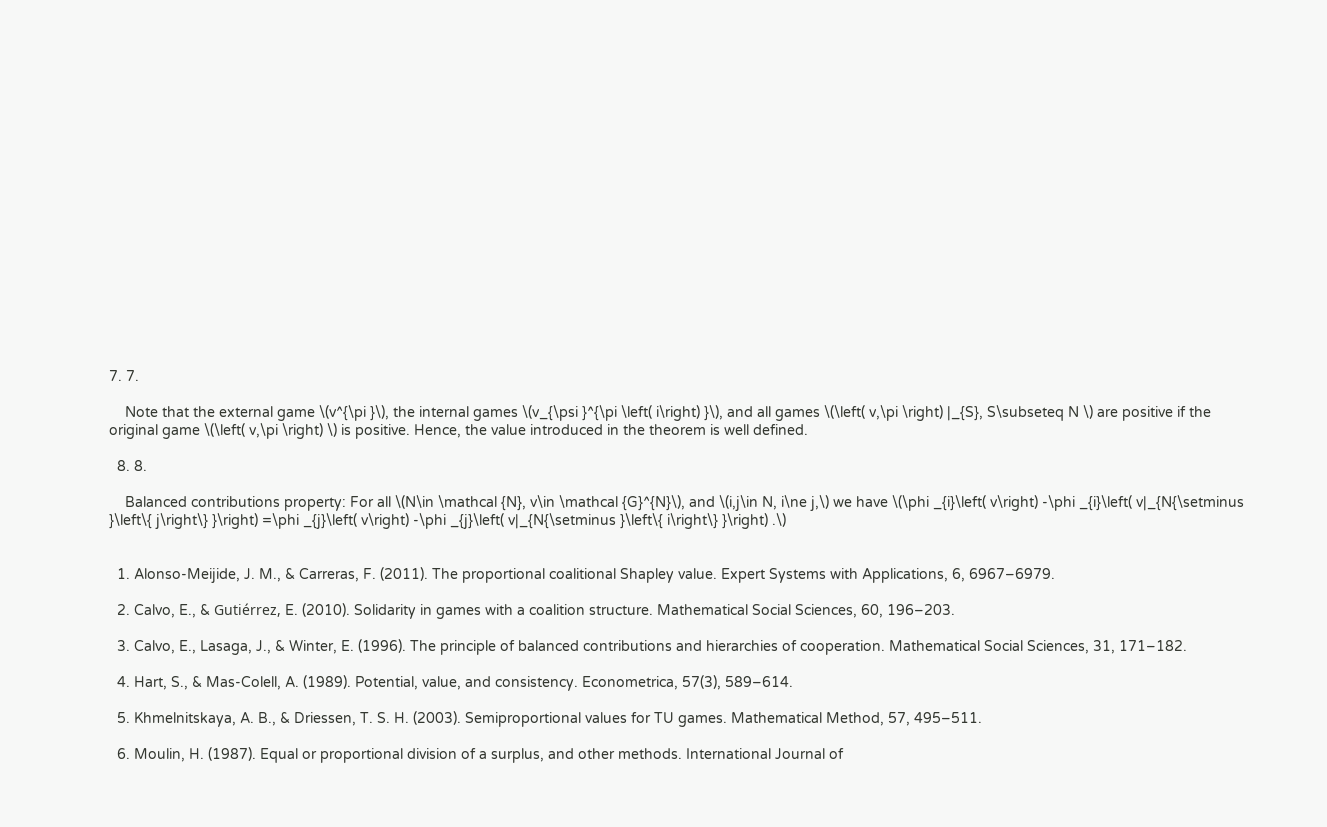7. 7.

    Note that the external game \(v^{\pi }\), the internal games \(v_{\psi }^{\pi \left( i\right) }\), and all games \(\left( v,\pi \right) |_{S}, S\subseteq N \) are positive if the original game \(\left( v,\pi \right) \) is positive. Hence, the value introduced in the theorem is well defined.

  8. 8.

    Balanced contributions property: For all \(N\in \mathcal {N}, v\in \mathcal {G}^{N}\), and \(i,j\in N, i\ne j,\) we have \(\phi _{i}\left( v\right) -\phi _{i}\left( v|_{N{\setminus }\left\{ j\right\} }\right) =\phi _{j}\left( v\right) -\phi _{j}\left( v|_{N{\setminus }\left\{ i\right\} }\right) .\)


  1. Alonso-Meijide, J. M., & Carreras, F. (2011). The proportional coalitional Shapley value. Expert Systems with Applications, 6, 6967–6979.

  2. Calvo, E., & Gutiérrez, E. (2010). Solidarity in games with a coalition structure. Mathematical Social Sciences, 60, 196–203.

  3. Calvo, E., Lasaga, J., & Winter, E. (1996). The principle of balanced contributions and hierarchies of cooperation. Mathematical Social Sciences, 31, 171–182.

  4. Hart, S., & Mas-Colell, A. (1989). Potential, value, and consistency. Econometrica, 57(3), 589–614.

  5. Khmelnitskaya, A. B., & Driessen, T. S. H. (2003). Semiproportional values for TU games. Mathematical Method, 57, 495–511.

  6. Moulin, H. (1987). Equal or proportional division of a surplus, and other methods. International Journal of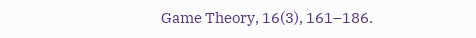Game Theory, 16(3), 161–186.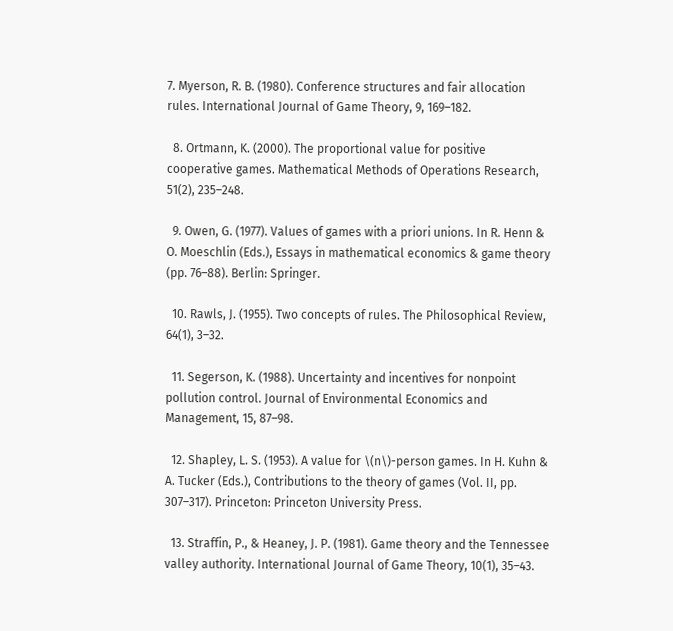7. Myerson, R. B. (1980). Conference structures and fair allocation rules. International Journal of Game Theory, 9, 169–182.

  8. Ortmann, K. (2000). The proportional value for positive cooperative games. Mathematical Methods of Operations Research, 51(2), 235–248.

  9. Owen, G. (1977). Values of games with a priori unions. In R. Henn & O. Moeschlin (Eds.), Essays in mathematical economics & game theory (pp. 76–88). Berlin: Springer.

  10. Rawls, J. (1955). Two concepts of rules. The Philosophical Review, 64(1), 3–32.

  11. Segerson, K. (1988). Uncertainty and incentives for nonpoint pollution control. Journal of Environmental Economics and Management, 15, 87–98.

  12. Shapley, L. S. (1953). A value for \(n\)-person games. In H. Kuhn & A. Tucker (Eds.), Contributions to the theory of games (Vol. II, pp. 307–317). Princeton: Princeton University Press.

  13. Straffin, P., & Heaney, J. P. (1981). Game theory and the Tennessee valley authority. International Journal of Game Theory, 10(1), 35–43.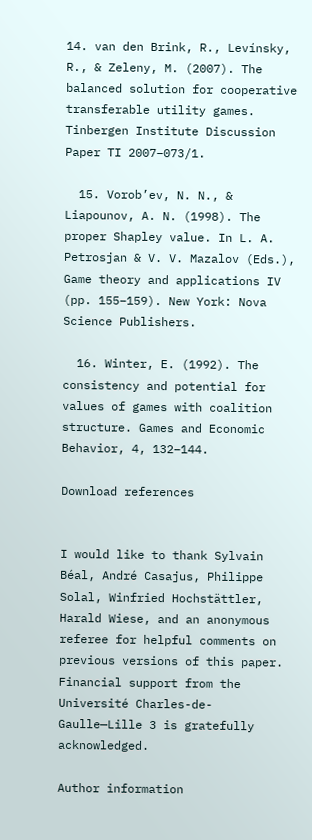14. van den Brink, R., Levínsky, R., & Zeleny, M. (2007). The balanced solution for cooperative transferable utility games. Tinbergen Institute Discussion Paper TI 2007–073/1.

  15. Vorob’ev, N. N., & Liapounov, A. N. (1998). The proper Shapley value. In L. A. Petrosjan & V. V. Mazalov (Eds.), Game theory and applications IV (pp. 155–159). New York: Nova Science Publishers.

  16. Winter, E. (1992). The consistency and potential for values of games with coalition structure. Games and Economic Behavior, 4, 132–144.

Download references


I would like to thank Sylvain Béal, André Casajus, Philippe Solal, Winfried Hochstättler, Harald Wiese, and an anonymous referee for helpful comments on previous versions of this paper. Financial support from the Université Charles-de-Gaulle—Lille 3 is gratefully acknowledged.

Author information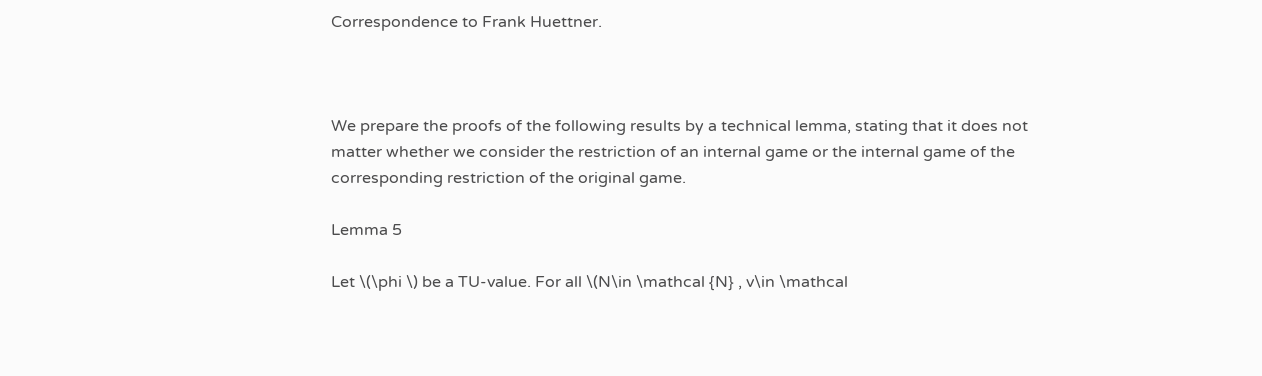Correspondence to Frank Huettner.



We prepare the proofs of the following results by a technical lemma, stating that it does not matter whether we consider the restriction of an internal game or the internal game of the corresponding restriction of the original game.

Lemma 5

Let \(\phi \) be a TU-value. For all \(N\in \mathcal {N} , v\in \mathcal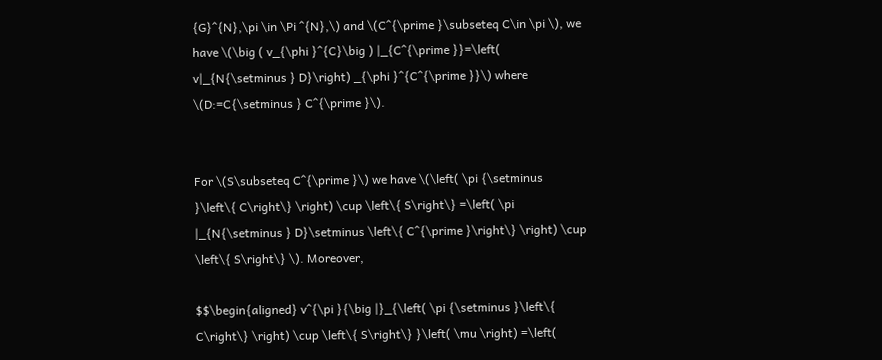{G}^{N},\pi \in \Pi ^{N},\) and \(C^{\prime }\subseteq C\in \pi \), we have \(\big ( v_{\phi }^{C}\big ) |_{C^{\prime }}=\left( v|_{N{\setminus } D}\right) _{\phi }^{C^{\prime }}\) where \(D:=C{\setminus } C^{\prime }\).


For \(S\subseteq C^{\prime }\) we have \(\left( \pi {\setminus }\left\{ C\right\} \right) \cup \left\{ S\right\} =\left( \pi |_{N{\setminus } D}\setminus \left\{ C^{\prime }\right\} \right) \cup \left\{ S\right\} \). Moreover,

$$\begin{aligned} v^{\pi }{\big |}_{\left( \pi {\setminus }\left\{ C\right\} \right) \cup \left\{ S\right\} }\left( \mu \right) =\left(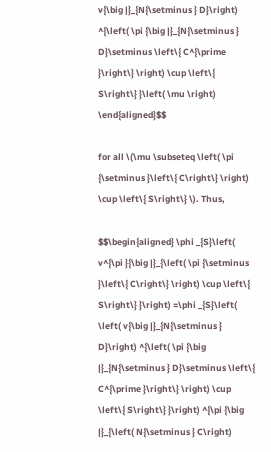v{\big |}_{N{\setminus } D}\right) ^{\left( \pi {\big |}_{N{\setminus } D}\setminus \left\{ C^{\prime }\right\} \right) \cup \left\{ S\right\} }\left( \mu \right) \end{aligned}$$

for all \(\mu \subseteq \left( \pi {\setminus }\left\{ C\right\} \right) \cup \left\{ S\right\} \). Thus,

$$\begin{aligned} \phi _{S}\left( v^{\pi }{\big |}_{\left( \pi {\setminus }\left\{ C\right\} \right) \cup \left\{ S\right\} }\right) =\phi _{S}\left( \left( v{\big |}_{N{\setminus } D}\right) ^{\left( \pi {\big |}_{N{\setminus } D}\setminus \left\{ C^{\prime }\right\} \right) \cup \left\{ S\right\} }\right) ^{\pi {\big |}_{\left( N{\setminus } C\right)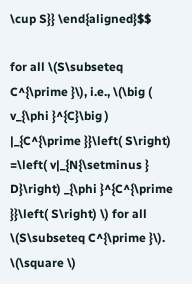\cup S}} \end{aligned}$$

for all \(S\subseteq C^{\prime }\), i.e., \(\big ( v_{\phi }^{C}\big ) |_{C^{\prime }}\left( S\right) =\left( v|_{N{\setminus } D}\right) _{\phi }^{C^{\prime }}\left( S\right) \) for all \(S\subseteq C^{\prime }\). \(\square \)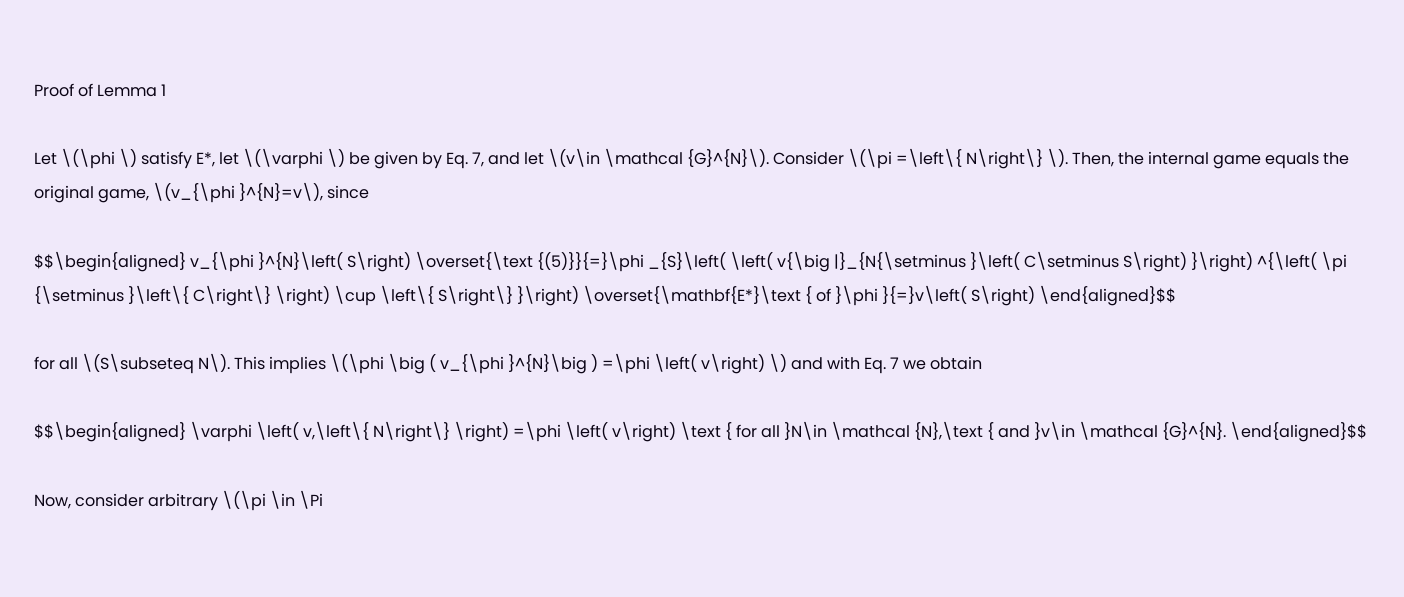Proof of Lemma 1

Let \(\phi \) satisfy E*, let \(\varphi \) be given by Eq. 7, and let \(v\in \mathcal {G}^{N}\). Consider \(\pi =\left\{ N\right\} \). Then, the internal game equals the original game, \(v_{\phi }^{N}=v\), since

$$\begin{aligned} v_{\phi }^{N}\left( S\right) \overset{\text {(5)}}{=}\phi _{S}\left( \left( v{\big |}_{N{\setminus }\left( C\setminus S\right) }\right) ^{\left( \pi {\setminus }\left\{ C\right\} \right) \cup \left\{ S\right\} }\right) \overset{\mathbf{E*}\text { of }\phi }{=}v\left( S\right) \end{aligned}$$

for all \(S\subseteq N\). This implies \(\phi \big ( v_{\phi }^{N}\big ) =\phi \left( v\right) \) and with Eq. 7 we obtain

$$\begin{aligned} \varphi \left( v,\left\{ N\right\} \right) =\phi \left( v\right) \text { for all }N\in \mathcal {N},\text { and }v\in \mathcal {G}^{N}. \end{aligned}$$

Now, consider arbitrary \(\pi \in \Pi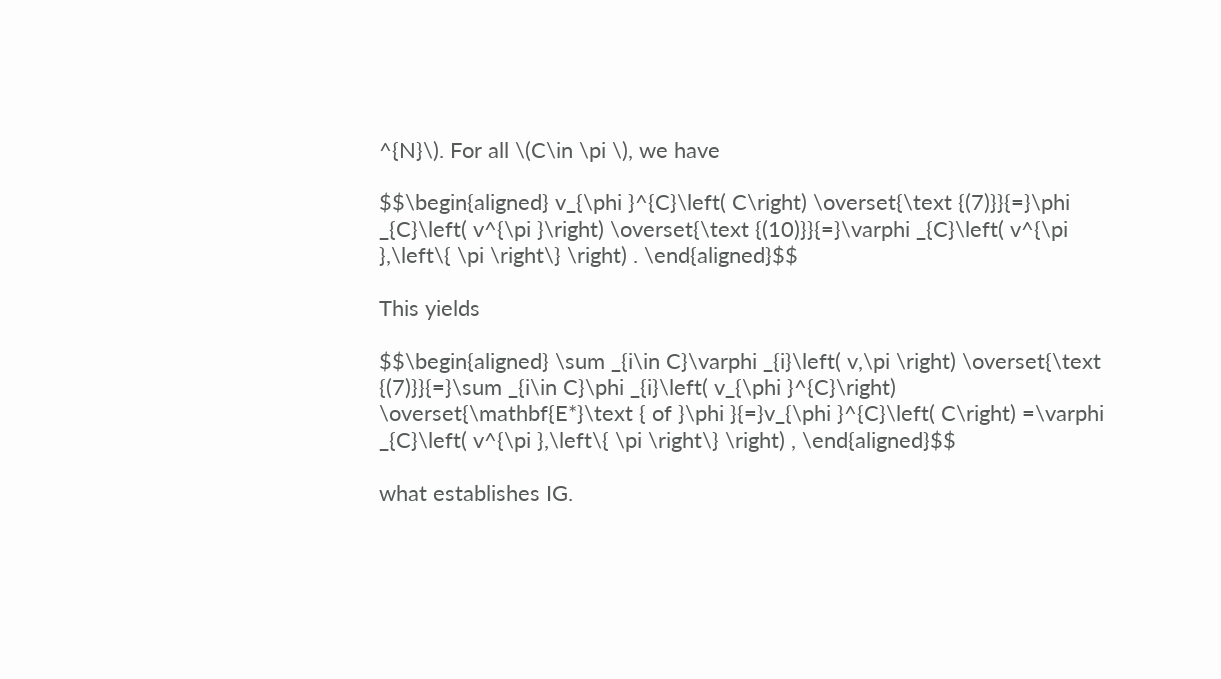^{N}\). For all \(C\in \pi \), we have

$$\begin{aligned} v_{\phi }^{C}\left( C\right) \overset{\text {(7)}}{=}\phi _{C}\left( v^{\pi }\right) \overset{\text {(10)}}{=}\varphi _{C}\left( v^{\pi },\left\{ \pi \right\} \right) . \end{aligned}$$

This yields

$$\begin{aligned} \sum _{i\in C}\varphi _{i}\left( v,\pi \right) \overset{\text {(7)}}{=}\sum _{i\in C}\phi _{i}\left( v_{\phi }^{C}\right) \overset{\mathbf{E*}\text { of }\phi }{=}v_{\phi }^{C}\left( C\right) =\varphi _{C}\left( v^{\pi },\left\{ \pi \right\} \right) , \end{aligned}$$

what establishes IG.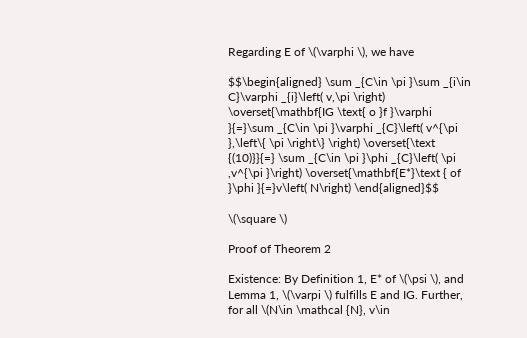Regarding E of \(\varphi \), we have

$$\begin{aligned} \sum _{C\in \pi }\sum _{i\in C}\varphi _{i}\left( v,\pi \right) \overset{\mathbf{IG \text{ o }f }\varphi }{=}\sum _{C\in \pi }\varphi _{C}\left( v^{\pi },\left\{ \pi \right\} \right) \overset{\text {(10)}}{=} \sum _{C\in \pi }\phi _{C}\left( \pi ,v^{\pi }\right) \overset{\mathbf{E*}\text { of }\phi }{=}v\left( N\right) \end{aligned}$$

\(\square \)

Proof of Theorem 2

Existence: By Definition 1, E* of \(\psi \), and Lemma 1, \(\varpi \) fulfills E and IG. Further, for all \(N\in \mathcal {N}, v\in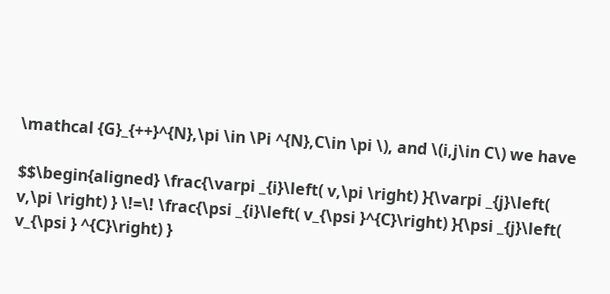\mathcal {G}_{++}^{N},\pi \in \Pi ^{N},C\in \pi \), and \(i,j\in C\) we have

$$\begin{aligned} \frac{\varpi _{i}\left( v,\pi \right) }{\varpi _{j}\left( v,\pi \right) } \!=\! \frac{\psi _{i}\left( v_{\psi }^{C}\right) }{\psi _{j}\left( v_{\psi } ^{C}\right) }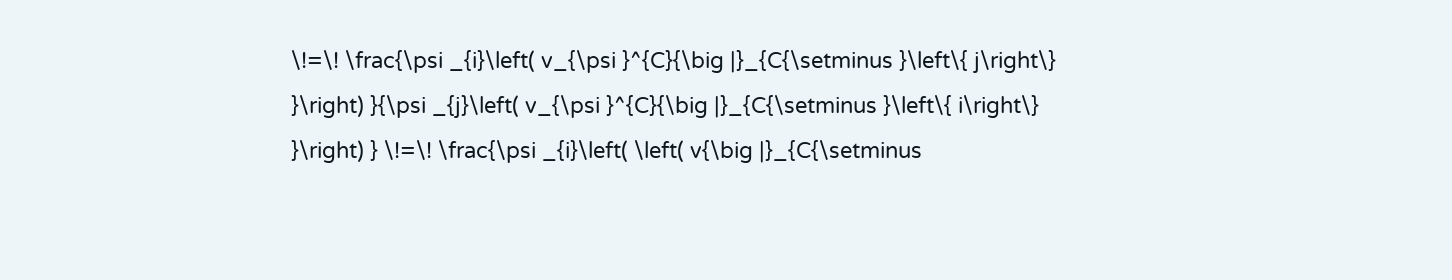\!=\! \frac{\psi _{i}\left( v_{\psi }^{C}{\big |}_{C{\setminus }\left\{ j\right\} }\right) }{\psi _{j}\left( v_{\psi }^{C}{\big |}_{C{\setminus }\left\{ i\right\} }\right) } \!=\! \frac{\psi _{i}\left( \left( v{\big |}_{C{\setminus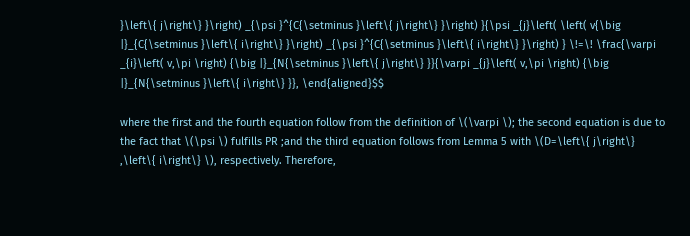}\left\{ j\right\} }\right) _{\psi }^{C{\setminus }\left\{ j\right\} }\right) }{\psi _{j}\left( \left( v{\big |}_{C{\setminus }\left\{ i\right\} }\right) _{\psi }^{C{\setminus }\left\{ i\right\} }\right) } \!=\! \frac{\varpi _{i}\left( v,\pi \right) {\big |}_{N{\setminus }\left\{ j\right\} }}{\varpi _{j}\left( v,\pi \right) {\big |}_{N{\setminus }\left\{ i\right\} }}, \end{aligned}$$

where the first and the fourth equation follow from the definition of \(\varpi \); the second equation is due to the fact that \(\psi \) fulfills PR ;and the third equation follows from Lemma 5 with \(D=\left\{ j\right\} ,\left\{ i\right\} \), respectively. Therefore,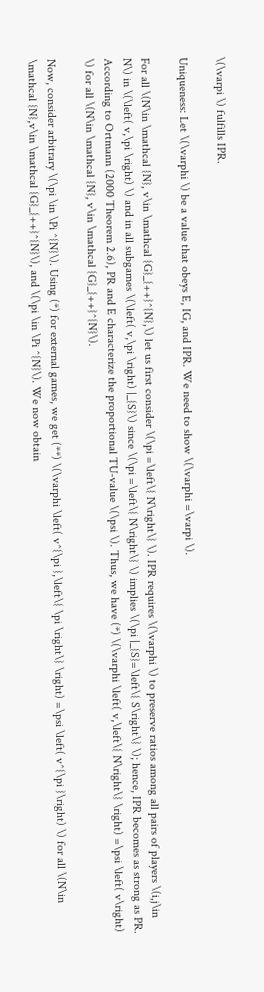\(\varpi \) fulfills IPR.

Uniqueness: Let \(\varphi \) be a value that obeys E, IG, and IPR. We need to show \(\varphi =\varpi \).

For all \(N\in \mathcal {N}, v\in \mathcal {G}_{++}^{N},\) let us first consider \(\pi =\left\{ N\right\} \). IPR requires \(\varphi \) to preserve ratios among all pairs of players \(i,j\in N\) in \(\left( v,\pi \right) \) and in all subgames \(\left( v,\pi \right) |_{S}\) since \(\pi =\left\{ N\right\} \) implies \(\pi |_{S}=\left\{ S\right\} \); hence, IPR becomes as strong as PR. According to Ortmann (2000 Theorem 2.6), PR and E characterize the proportional TU-value \(\psi \). Thus, we have (*) \(\varphi \left( v,\left\{ N\right\} \right) =\psi \left( v\right) \) for all \(N\in \mathcal {N}, v\in \mathcal {G}_{++}^{N}\).

Now, consider arbitrary \(\pi \in \Pi ^{N}\). Using (*) for external games, we get (**) \(\varphi \left( v^{\pi },\left\{ \pi \right\} \right) =\psi \left( v^{\pi }\right) \) for all \(N\in \mathcal {N},v\in \mathcal {G}_{++}^{N}\), and \(\pi \in \Pi ^{N}\). We now obtain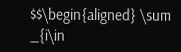$$\begin{aligned} \sum _{i\in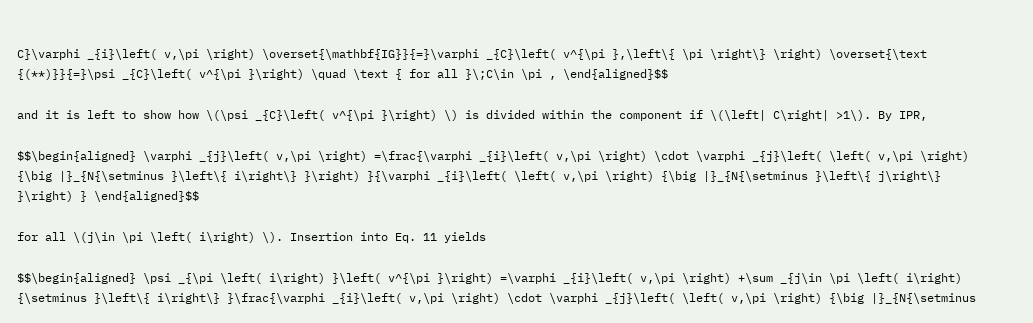C}\varphi _{i}\left( v,\pi \right) \overset{\mathbf{IG}}{=}\varphi _{C}\left( v^{\pi },\left\{ \pi \right\} \right) \overset{\text {(**)}}{=}\psi _{C}\left( v^{\pi }\right) \quad \text { for all }\;C\in \pi , \end{aligned}$$

and it is left to show how \(\psi _{C}\left( v^{\pi }\right) \) is divided within the component if \(\left| C\right| >1\). By IPR,

$$\begin{aligned} \varphi _{j}\left( v,\pi \right) =\frac{\varphi _{i}\left( v,\pi \right) \cdot \varphi _{j}\left( \left( v,\pi \right) {\big |}_{N{\setminus }\left\{ i\right\} }\right) }{\varphi _{i}\left( \left( v,\pi \right) {\big |}_{N{\setminus }\left\{ j\right\} }\right) } \end{aligned}$$

for all \(j\in \pi \left( i\right) \). Insertion into Eq. 11 yields

$$\begin{aligned} \psi _{\pi \left( i\right) }\left( v^{\pi }\right) =\varphi _{i}\left( v,\pi \right) +\sum _{j\in \pi \left( i\right) {\setminus }\left\{ i\right\} }\frac{\varphi _{i}\left( v,\pi \right) \cdot \varphi _{j}\left( \left( v,\pi \right) {\big |}_{N{\setminus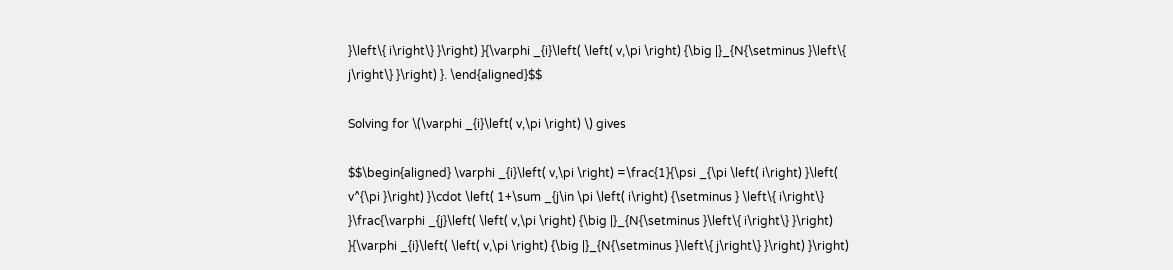}\left\{ i\right\} }\right) }{\varphi _{i}\left( \left( v,\pi \right) {\big |}_{N{\setminus }\left\{ j\right\} }\right) }. \end{aligned}$$

Solving for \(\varphi _{i}\left( v,\pi \right) \) gives

$$\begin{aligned} \varphi _{i}\left( v,\pi \right) =\frac{1}{\psi _{\pi \left( i\right) }\left( v^{\pi }\right) }\cdot \left( 1+\sum _{j\in \pi \left( i\right) {\setminus } \left\{ i\right\} }\frac{\varphi _{j}\left( \left( v,\pi \right) {\big |}_{N{\setminus }\left\{ i\right\} }\right) }{\varphi _{i}\left( \left( v,\pi \right) {\big |}_{N{\setminus }\left\{ j\right\} }\right) }\right)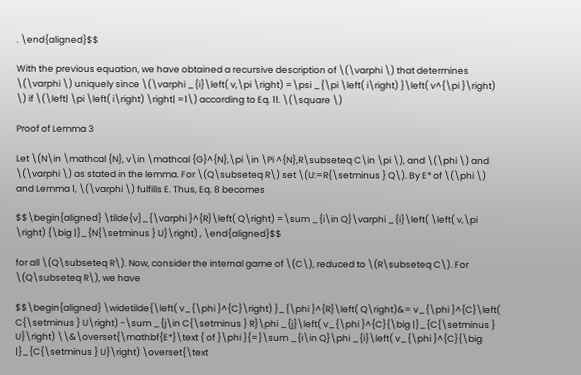. \end{aligned}$$

With the previous equation, we have obtained a recursive description of \(\varphi \) that determines \(\varphi \) uniquely since \(\varphi _{i}\left( v,\pi \right) =\psi _{\pi \left( i\right) }\left( v^{\pi }\right) \) if \(\left| \pi \left( i\right) \right| =1\) according to Eq. 11. \(\square \)

Proof of Lemma 3

Let \(N\in \mathcal {N}, v\in \mathcal {G}^{N},\pi \in \Pi ^{N},R\subseteq C\in \pi \), and \(\phi \) and \(\varphi \) as stated in the lemma. For \(Q\subseteq R\) set \(U:=R{\setminus } Q\). By E* of \(\phi \) and Lemma 1, \(\varphi \) fulfills E. Thus, Eq. 8 becomes

$$\begin{aligned} \tilde{v}_{\varphi }^{R}\left( Q\right) =\sum _{i\in Q}\varphi _{i}\left( \left( v,\pi \right) {\big |}_{N{\setminus } U}\right) , \end{aligned}$$

for all \(Q\subseteq R\). Now, consider the internal game of \(C\), reduced to \(R\subseteq C\). For \(Q\subseteq R\), we have

$$\begin{aligned} \widetilde{\left( v_{\phi }^{C}\right) }_{\phi }^{R}\left( Q\right)&= v_{\phi }^{C}\left( C{\setminus } U\right) -\sum _{j\in C{\setminus } R}\phi _{j}\left( v_{\phi }^{C}{\big |}_{C{\setminus } U}\right) \\&\overset{\mathbf{E*}\text { of }\phi }{=}\sum _{i\in Q}\phi _{i}\left( v_{\phi }^{C}{\big |}_{C{\setminus } U}\right) \overset{\text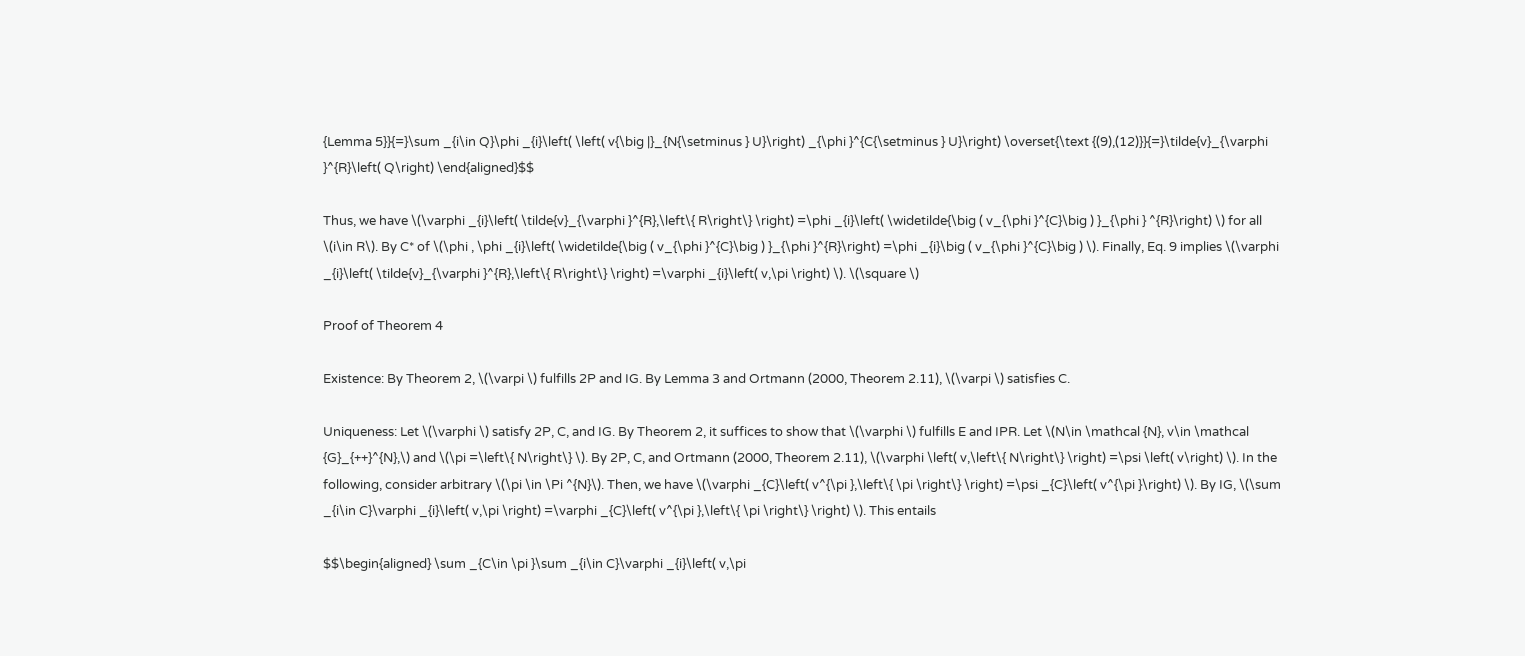{Lemma 5}}{=}\sum _{i\in Q}\phi _{i}\left( \left( v{\big |}_{N{\setminus } U}\right) _{\phi }^{C{\setminus } U}\right) \overset{\text {(9),(12)}}{=}\tilde{v}_{\varphi }^{R}\left( Q\right) \end{aligned}$$

Thus, we have \(\varphi _{i}\left( \tilde{v}_{\varphi }^{R},\left\{ R\right\} \right) =\phi _{i}\left( \widetilde{\big ( v_{\phi }^{C}\big ) }_{\phi } ^{R}\right) \) for all \(i\in R\). By C* of \(\phi , \phi _{i}\left( \widetilde{\big ( v_{\phi }^{C}\big ) }_{\phi }^{R}\right) =\phi _{i}\big ( v_{\phi }^{C}\big ) \). Finally, Eq. 9 implies \(\varphi _{i}\left( \tilde{v}_{\varphi }^{R},\left\{ R\right\} \right) =\varphi _{i}\left( v,\pi \right) \). \(\square \)

Proof of Theorem 4

Existence: By Theorem 2, \(\varpi \) fulfills 2P and IG. By Lemma 3 and Ortmann (2000, Theorem 2.11), \(\varpi \) satisfies C.

Uniqueness: Let \(\varphi \) satisfy 2P, C, and IG. By Theorem 2, it suffices to show that \(\varphi \) fulfills E and IPR. Let \(N\in \mathcal {N}, v\in \mathcal {G}_{++}^{N},\) and \(\pi =\left\{ N\right\} \). By 2P, C, and Ortmann (2000, Theorem 2.11), \(\varphi \left( v,\left\{ N\right\} \right) =\psi \left( v\right) \). In the following, consider arbitrary \(\pi \in \Pi ^{N}\). Then, we have \(\varphi _{C}\left( v^{\pi },\left\{ \pi \right\} \right) =\psi _{C}\left( v^{\pi }\right) \). By IG, \(\sum _{i\in C}\varphi _{i}\left( v,\pi \right) =\varphi _{C}\left( v^{\pi },\left\{ \pi \right\} \right) \). This entails

$$\begin{aligned} \sum _{C\in \pi }\sum _{i\in C}\varphi _{i}\left( v,\pi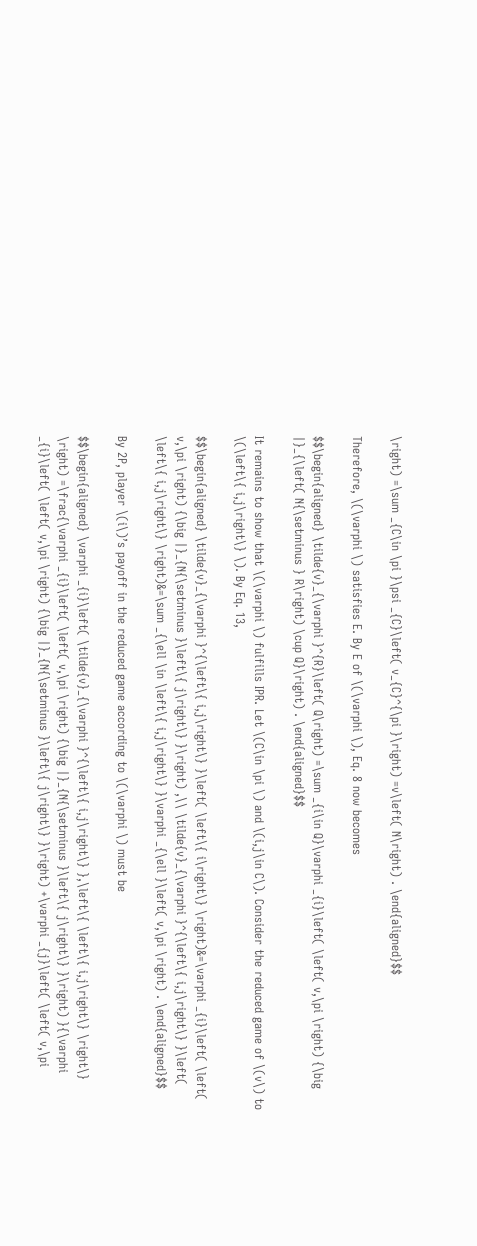\right) =\sum _{C\in \pi }\psi _{C}\left( v_{C}^{\pi }\right) =v\left( N\right) . \end{aligned}$$

Therefore, \(\varphi \) satisfies E. By E of \(\varphi \), Eq. 8 now becomes

$$\begin{aligned} \tilde{v}_{\varphi }^{R}\left( Q\right) =\sum _{i\in Q}\varphi _{i}\left( \left( v,\pi \right) {\big |}_{\left( N{\setminus } R\right) \cup Q}\right) . \end{aligned}$$

It remains to show that \(\varphi \) fulfills IPR. Let \(C\in \pi \) and \(i,j\in C\). Consider the reduced game of \(v\) to \(\left\{ i,j\right\} \). By Eq. 13,

$$\begin{aligned} \tilde{v}_{\varphi }^{\left\{ i,j\right\} }\left( \left\{ i\right\} \right)&=\varphi _{i}\left( \left( v,\pi \right) {\big |}_{N{\setminus }\left\{ j\right\} }\right) ,\\ \tilde{v}_{\varphi }^{\left\{ i,j\right\} }\left( \left\{ i,j\right\} \right)&=\sum _{\ell \in \left\{ i,j\right\} }\varphi _{\ell }\left( v,\pi \right) . \end{aligned}$$

By 2P, player \(i\)’s payoff in the reduced game according to \(\varphi \) must be

$$\begin{aligned} \varphi _{i}\left( \tilde{v}_{\varphi }^{\left\{ i,j\right\} },\left\{ \left\{ i,j\right\} \right\} \right) =\frac{\varphi _{i}\left( \left( v,\pi \right) {\big |}_{N{\setminus }\left\{ j\right\} }\right) }{\varphi _{i}\left( \left( v,\pi \right) {\big |}_{N{\setminus }\left\{ j\right\} }\right) +\varphi _{j}\left( \left( v,\pi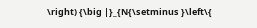\right) {\big |}_{N{\setminus }\left\{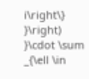i\right\} }\right) }\cdot \sum _{\ell \in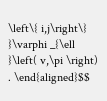\left\{ i,j\right\} }\varphi _{\ell }\left( v,\pi \right) . \end{aligned}$$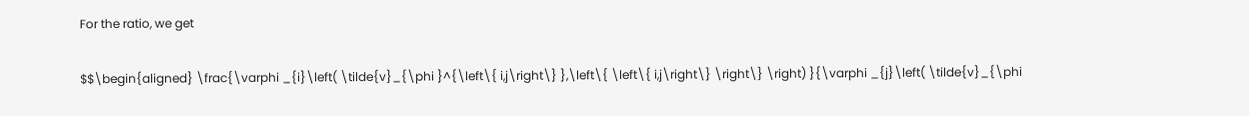For the ratio, we get

$$\begin{aligned} \frac{\varphi _{i}\left( \tilde{v}_{\phi }^{\left\{ i,j\right\} },\left\{ \left\{ i,j\right\} \right\} \right) }{\varphi _{j}\left( \tilde{v}_{\phi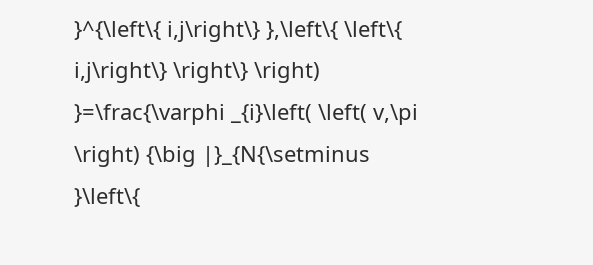}^{\left\{ i,j\right\} },\left\{ \left\{ i,j\right\} \right\} \right) }=\frac{\varphi _{i}\left( \left( v,\pi \right) {\big |}_{N{\setminus }\left\{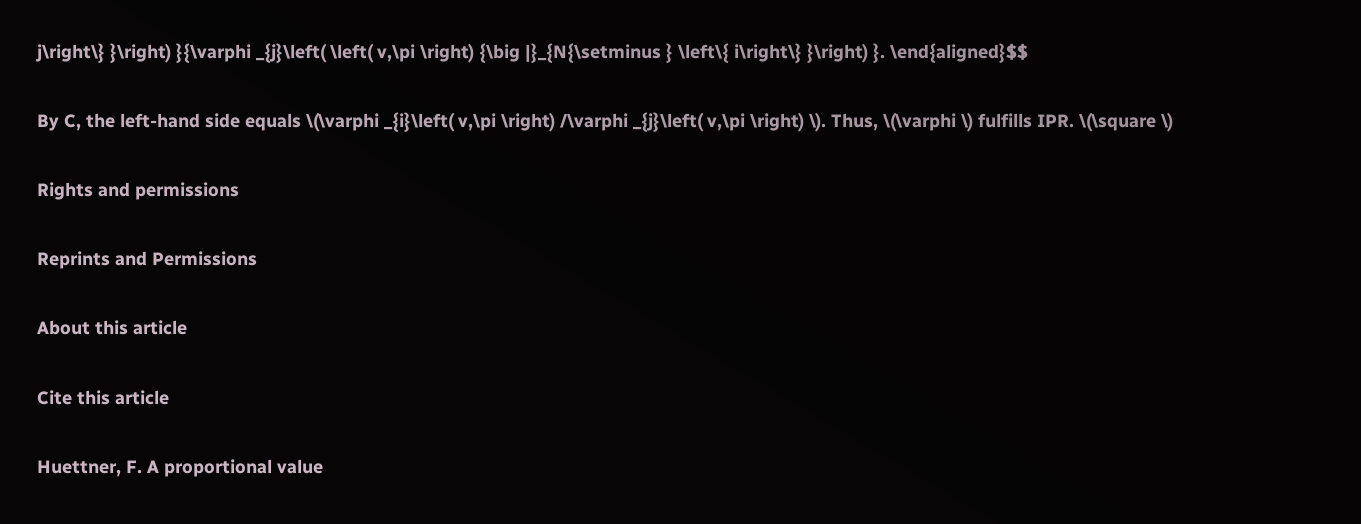j\right\} }\right) }{\varphi _{j}\left( \left( v,\pi \right) {\big |}_{N{\setminus } \left\{ i\right\} }\right) }. \end{aligned}$$

By C, the left-hand side equals \(\varphi _{i}\left( v,\pi \right) /\varphi _{j}\left( v,\pi \right) \). Thus, \(\varphi \) fulfills IPR. \(\square \)

Rights and permissions

Reprints and Permissions

About this article

Cite this article

Huettner, F. A proportional value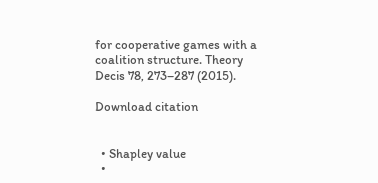for cooperative games with a coalition structure. Theory Decis 78, 273–287 (2015).

Download citation


  • Shapley value
  •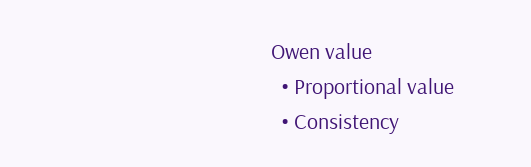Owen value
  • Proportional value
  • Consistency